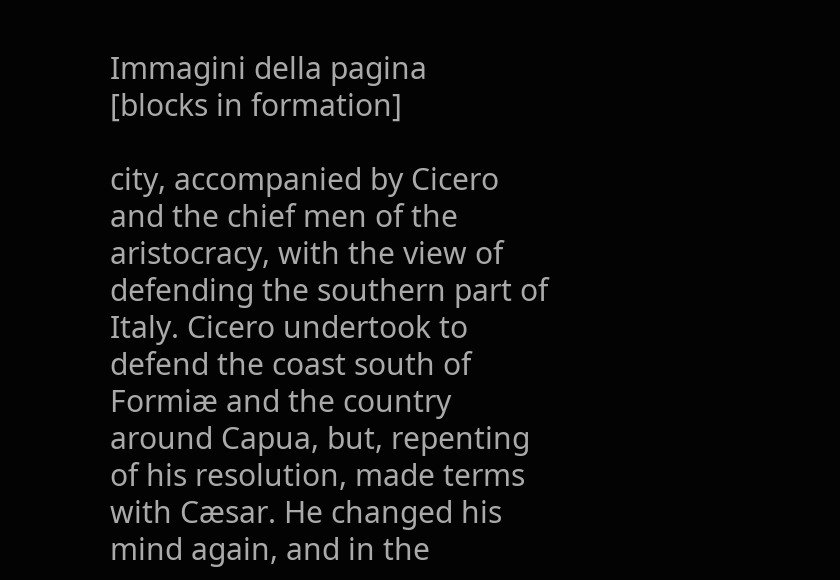Immagini della pagina
[blocks in formation]

city, accompanied by Cicero and the chief men of the aristocracy, with the view of defending the southern part of Italy. Cicero undertook to defend the coast south of Formiæ and the country around Capua, but, repenting of his resolution, made terms with Cæsar. He changed his mind again, and in the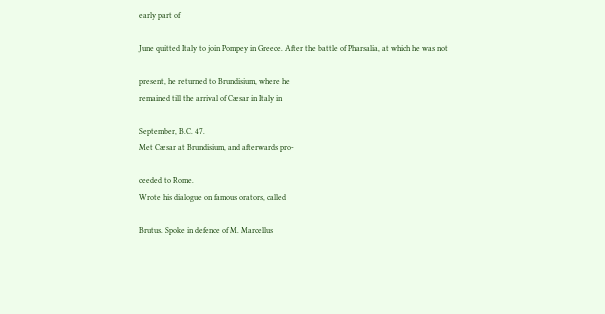early part of

June quitted Italy to join Pompey in Greece. After the battle of Pharsalia, at which he was not

present, he returned to Brundisium, where he
remained till the arrival of Cæsar in Italy in

September, B.C. 47.
Met Cæsar at Brundisium, and afterwards pro-

ceeded to Rome.
Wrote his dialogue on famous orators, called

Brutus. Spoke in defence of M. Marcellus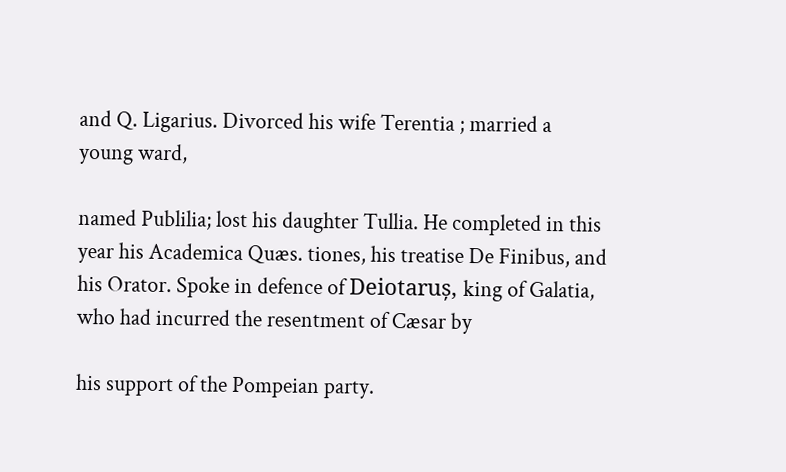and Q. Ligarius. Divorced his wife Terentia ; married a young ward,

named Publilia; lost his daughter Tullia. He completed in this year his Academica Quæs. tiones, his treatise De Finibus, and his Orator. Spoke in defence of Deiotaruș, king of Galatia, who had incurred the resentment of Cæsar by

his support of the Pompeian party.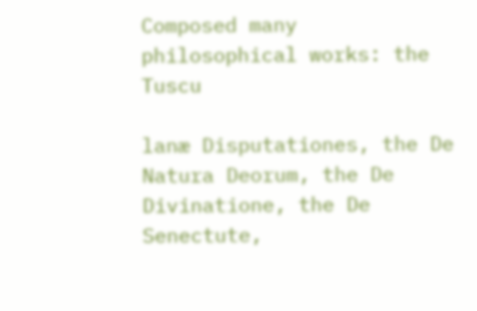Composed many philosophical works: the Tuscu

lanæ Disputationes, the De Natura Deorum, the De Divinatione, the De Senectute,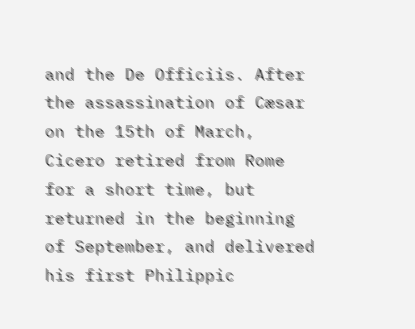and the De Officiis. After the assassination of Cæsar on the 15th of March, Cicero retired from Rome for a short time, but returned in the beginning of September, and delivered his first Philippic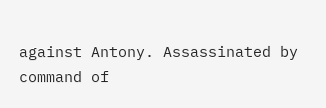against Antony. Assassinated by command of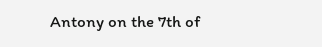Antony on the 7th of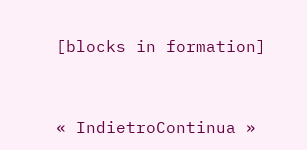[blocks in formation]


« IndietroContinua »